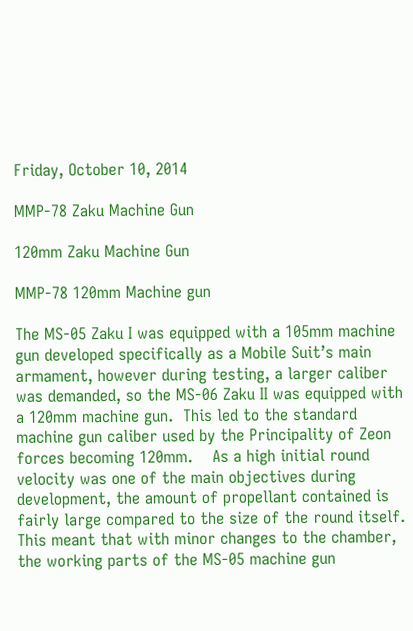Friday, October 10, 2014

MMP-78 Zaku Machine Gun

120mm Zaku Machine Gun

MMP-78 120mm Machine gun

The MS-05 Zaku I was equipped with a 105mm machine gun developed specifically as a Mobile Suit’s main armament, however during testing, a larger caliber was demanded, so the MS-06 Zaku II was equipped with a 120mm machine gun.  This led to the standard machine gun caliber used by the Principality of Zeon forces becoming 120mm.    As a high initial round velocity was one of the main objectives during development, the amount of propellant contained is fairly large compared to the size of the round itself.  This meant that with minor changes to the chamber, the working parts of the MS-05 machine gun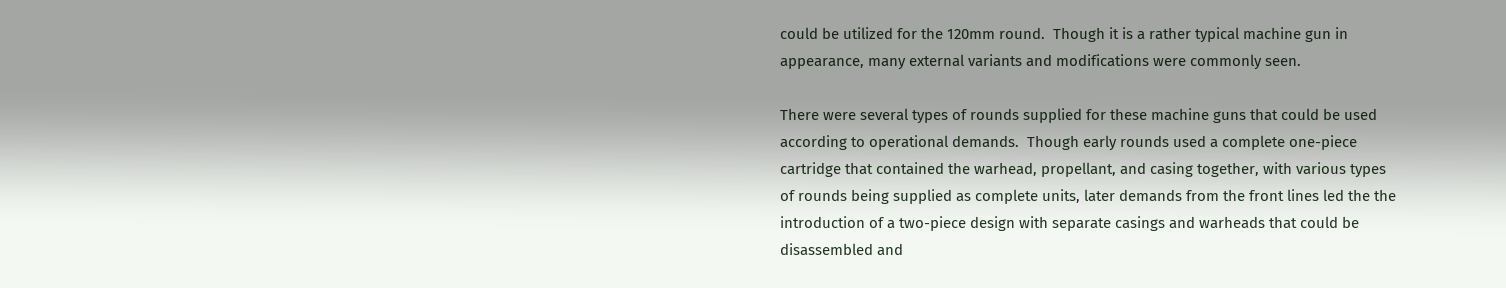could be utilized for the 120mm round.  Though it is a rather typical machine gun in appearance, many external variants and modifications were commonly seen.

There were several types of rounds supplied for these machine guns that could be used according to operational demands.  Though early rounds used a complete one-piece cartridge that contained the warhead, propellant, and casing together, with various types of rounds being supplied as complete units, later demands from the front lines led the the introduction of a two-piece design with separate casings and warheads that could be disassembled and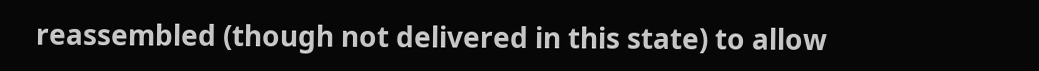reassembled (though not delivered in this state) to allow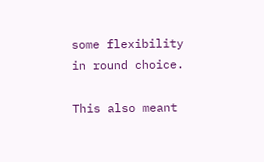some flexibility in round choice.

This also meant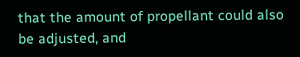that the amount of propellant could also be adjusted, and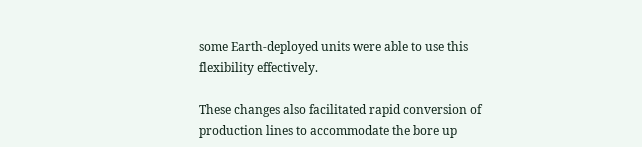some Earth-deployed units were able to use this flexibility effectively.

These changes also facilitated rapid conversion of production lines to accommodate the bore up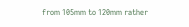from 105mm to 120mm rather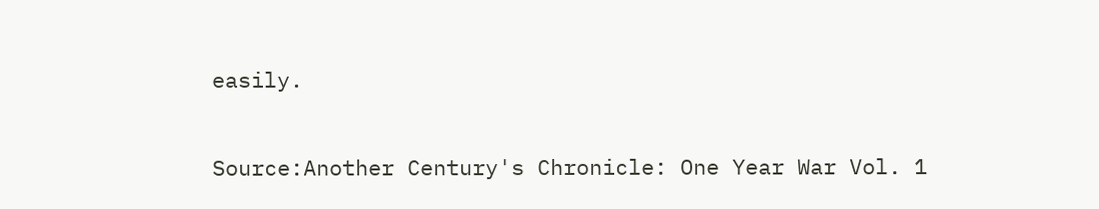easily.

Source:Another Century's Chronicle: One Year War Vol. 1